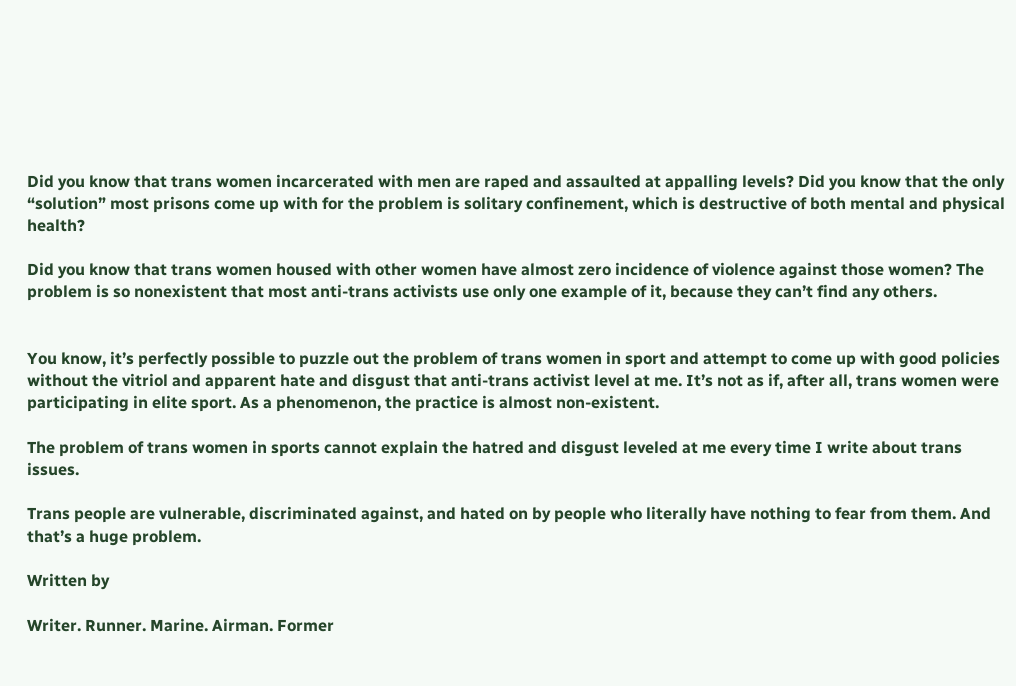Did you know that trans women incarcerated with men are raped and assaulted at appalling levels? Did you know that the only “solution” most prisons come up with for the problem is solitary confinement, which is destructive of both mental and physical health?

Did you know that trans women housed with other women have almost zero incidence of violence against those women? The problem is so nonexistent that most anti-trans activists use only one example of it, because they can’t find any others.


You know, it’s perfectly possible to puzzle out the problem of trans women in sport and attempt to come up with good policies without the vitriol and apparent hate and disgust that anti-trans activist level at me. It’s not as if, after all, trans women were participating in elite sport. As a phenomenon, the practice is almost non-existent.

The problem of trans women in sports cannot explain the hatred and disgust leveled at me every time I write about trans issues.

Trans people are vulnerable, discriminated against, and hated on by people who literally have nothing to fear from them. And that’s a huge problem.

Written by

Writer. Runner. Marine. Airman. Former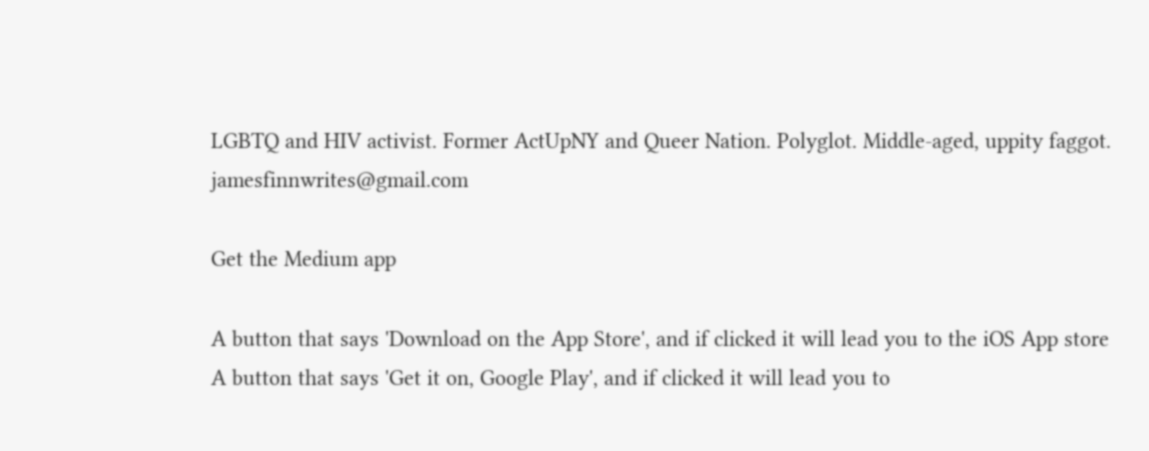LGBTQ and HIV activist. Former ActUpNY and Queer Nation. Polyglot. Middle-aged, uppity faggot. jamesfinnwrites@gmail.com

Get the Medium app

A button that says 'Download on the App Store', and if clicked it will lead you to the iOS App store
A button that says 'Get it on, Google Play', and if clicked it will lead you to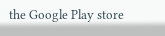the Google Play store